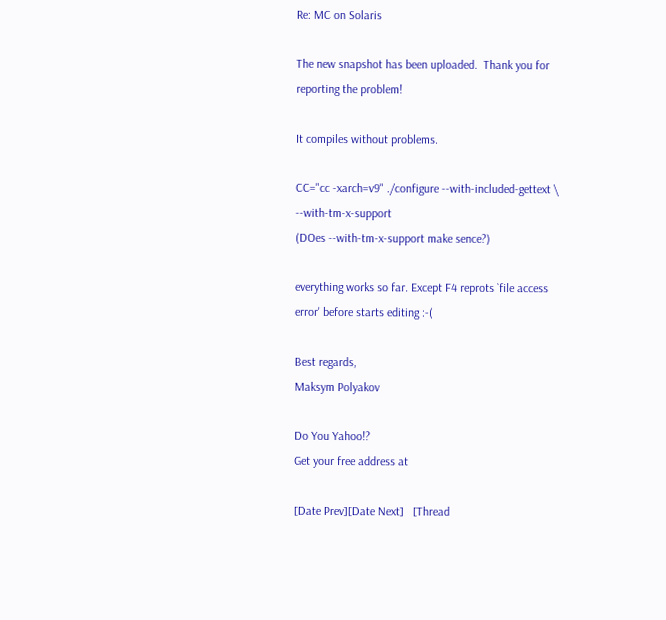Re: MC on Solaris

The new snapshot has been uploaded.  Thank you for reporting the problem!

It compiles without problems.

CC="cc -xarch=v9" ./configure --with-included-gettext \ --with-tm-x-support
(DOes --with-tm-x-support make sence?)

everything works so far. Except F4 reprots `file access error' before starts editing :-(

Best regards,
Maksym Polyakov

Do You Yahoo!?
Get your free address at

[Date Prev][Date Next]   [Thread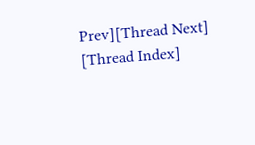Prev][Thread Next]   [Thread Index]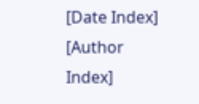[Date Index] [Author Index]